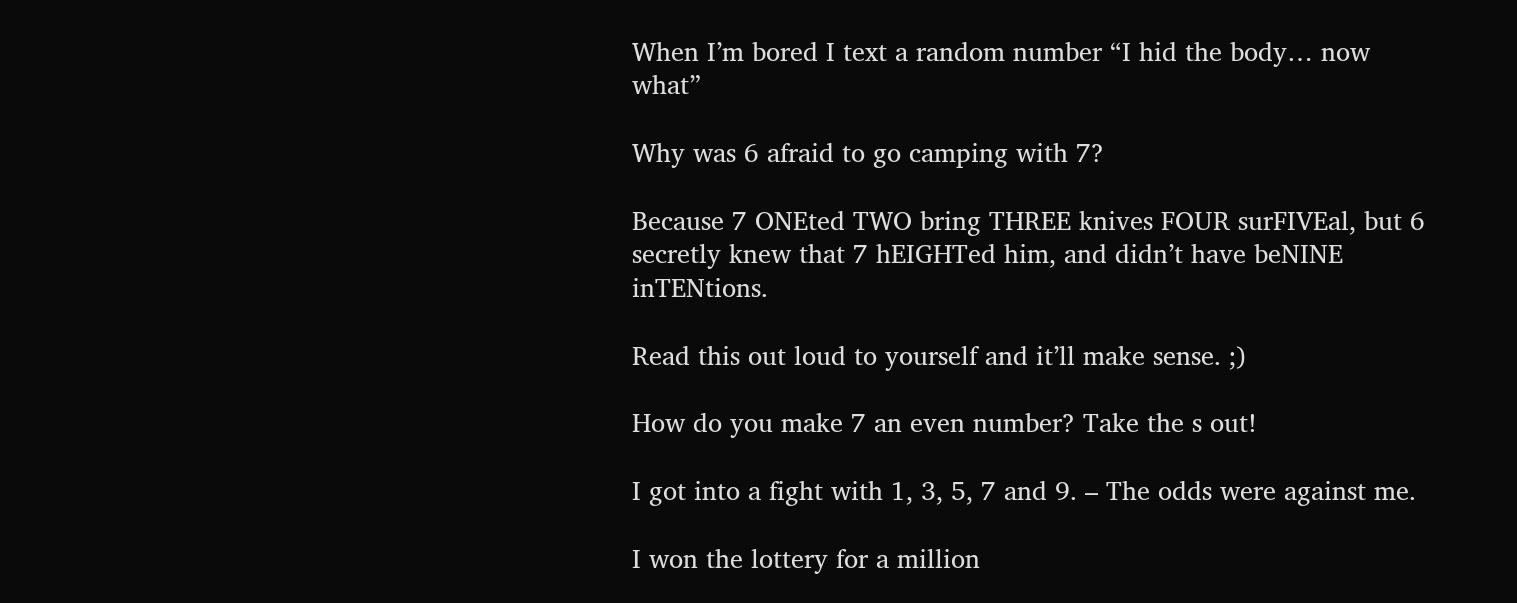When I’m bored I text a random number “I hid the body… now what”

Why was 6 afraid to go camping with 7?

Because 7 ONEted TWO bring THREE knives FOUR surFIVEal, but 6 secretly knew that 7 hEIGHTed him, and didn’t have beNINE inTENtions.

Read this out loud to yourself and it’ll make sense. ;)

How do you make 7 an even number? Take the s out!

I got into a fight with 1, 3, 5, 7 and 9. – The odds were against me.

I won the lottery for a million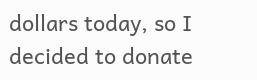dollars today, so I decided to donate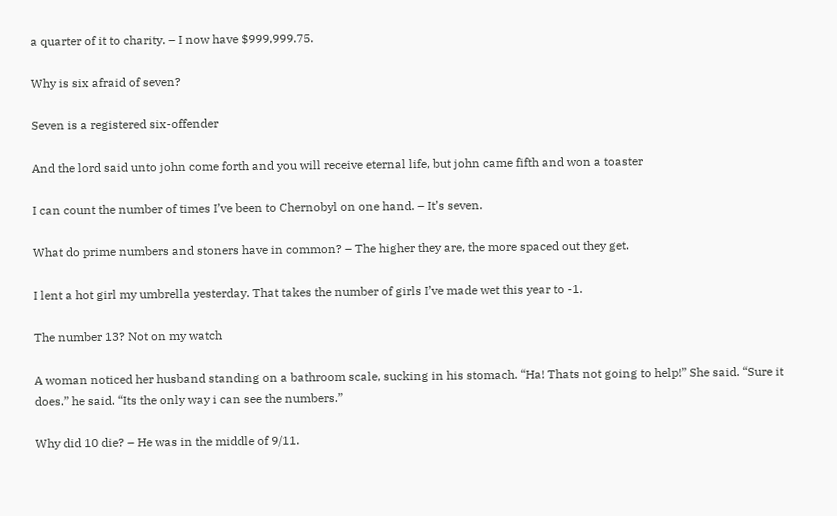a quarter of it to charity. – I now have $999,999.75.

Why is six afraid of seven?

Seven is a registered six-offender

And the lord said unto john come forth and you will receive eternal life, but john came fifth and won a toaster

I can count the number of times I’ve been to Chernobyl on one hand. – It’s seven.

What do prime numbers and stoners have in common? – The higher they are, the more spaced out they get.

I lent a hot girl my umbrella yesterday. That takes the number of girls I’ve made wet this year to -1.

The number 13? Not on my watch

A woman noticed her husband standing on a bathroom scale, sucking in his stomach. “Ha! Thats not going to help!” She said. “Sure it does.” he said. “Its the only way i can see the numbers.”

Why did 10 die? – He was in the middle of 9/11.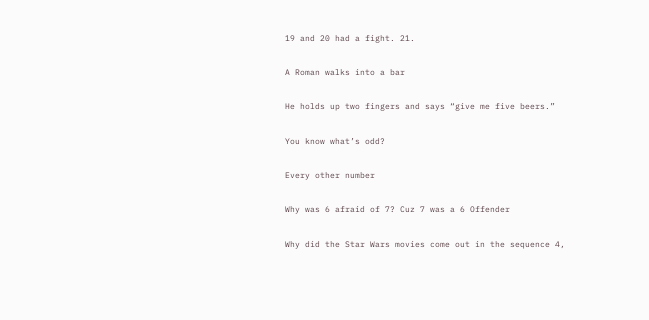19 and 20 had a fight. 21.

A Roman walks into a bar

He holds up two fingers and says “give me five beers.”

You know what’s odd?

Every other number

Why was 6 afraid of 7? Cuz 7 was a 6 Offender

Why did the Star Wars movies come out in the sequence 4,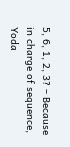5, 6, 1, 2, 3? – Because in charge of sequence, Yoda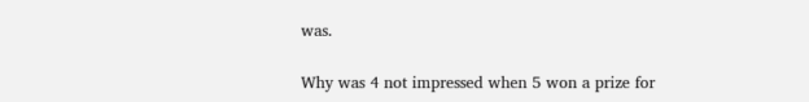was.

Why was 4 not impressed when 5 won a prize for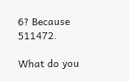6? Because 511472.

What do you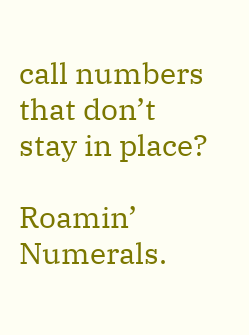call numbers that don’t stay in place?

Roamin’ Numerals.